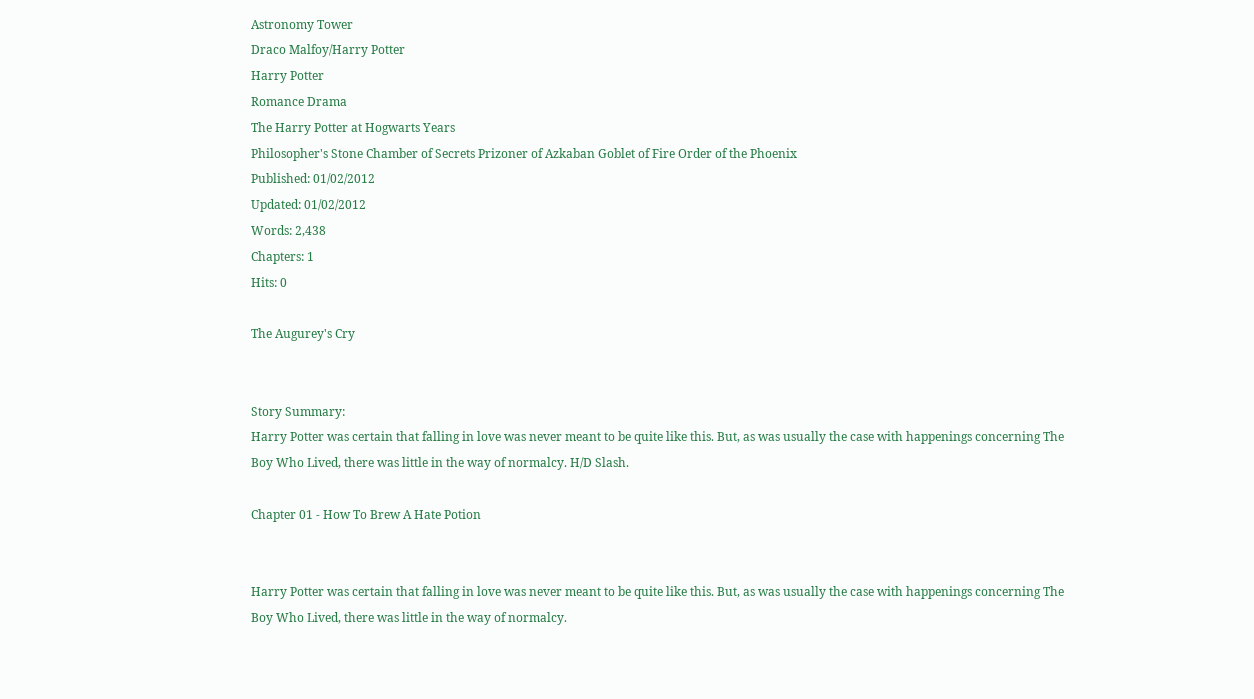Astronomy Tower
Draco Malfoy/Harry Potter
Harry Potter
Romance Drama
The Harry Potter at Hogwarts Years
Philosopher's Stone Chamber of Secrets Prizoner of Azkaban Goblet of Fire Order of the Phoenix
Published: 01/02/2012
Updated: 01/02/2012
Words: 2,438
Chapters: 1
Hits: 0

The Augurey's Cry


Story Summary:
Harry Potter was certain that falling in love was never meant to be quite like this. But, as was usually the case with happenings concerning The Boy Who Lived, there was little in the way of normalcy. H/D Slash.

Chapter 01 - How To Brew A Hate Potion


Harry Potter was certain that falling in love was never meant to be quite like this. But, as was usually the case with happenings concerning The Boy Who Lived, there was little in the way of normalcy.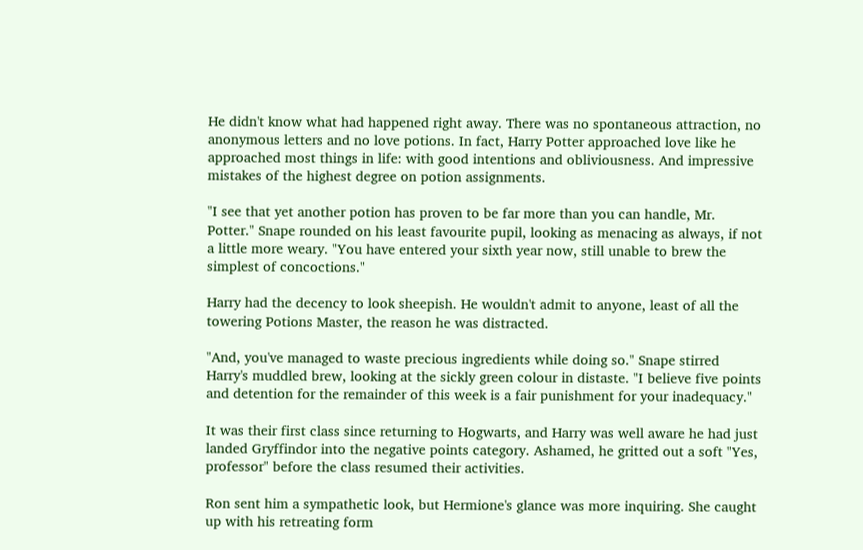He didn't know what had happened right away. There was no spontaneous attraction, no anonymous letters and no love potions. In fact, Harry Potter approached love like he approached most things in life: with good intentions and obliviousness. And impressive mistakes of the highest degree on potion assignments.

"I see that yet another potion has proven to be far more than you can handle, Mr. Potter." Snape rounded on his least favourite pupil, looking as menacing as always, if not a little more weary. "You have entered your sixth year now, still unable to brew the simplest of concoctions."

Harry had the decency to look sheepish. He wouldn't admit to anyone, least of all the towering Potions Master, the reason he was distracted.

"And, you've managed to waste precious ingredients while doing so." Snape stirred Harry's muddled brew, looking at the sickly green colour in distaste. "I believe five points and detention for the remainder of this week is a fair punishment for your inadequacy."

It was their first class since returning to Hogwarts, and Harry was well aware he had just landed Gryffindor into the negative points category. Ashamed, he gritted out a soft "Yes, professor" before the class resumed their activities.

Ron sent him a sympathetic look, but Hermione's glance was more inquiring. She caught up with his retreating form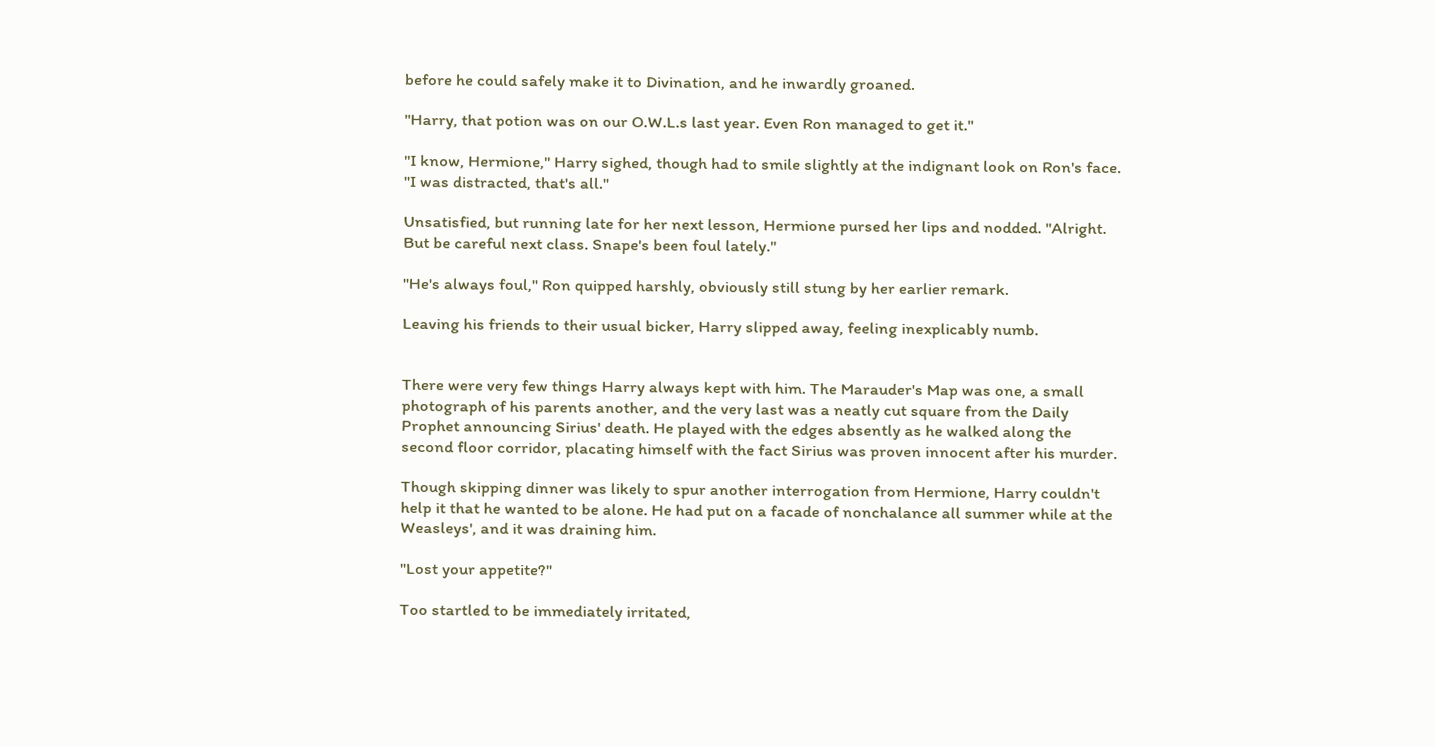before he could safely make it to Divination, and he inwardly groaned.

"Harry, that potion was on our O.W.L.s last year. Even Ron managed to get it."

"I know, Hermione," Harry sighed, though had to smile slightly at the indignant look on Ron's face. "I was distracted, that's all."

Unsatisfied, but running late for her next lesson, Hermione pursed her lips and nodded. "Alright. But be careful next class. Snape's been foul lately."

"He's always foul," Ron quipped harshly, obviously still stung by her earlier remark.

Leaving his friends to their usual bicker, Harry slipped away, feeling inexplicably numb.


There were very few things Harry always kept with him. The Marauder's Map was one, a small photograph of his parents another, and the very last was a neatly cut square from the Daily Prophet announcing Sirius' death. He played with the edges absently as he walked along the second floor corridor, placating himself with the fact Sirius was proven innocent after his murder.

Though skipping dinner was likely to spur another interrogation from Hermione, Harry couldn't help it that he wanted to be alone. He had put on a facade of nonchalance all summer while at the Weasleys', and it was draining him.

"Lost your appetite?"

Too startled to be immediately irritated,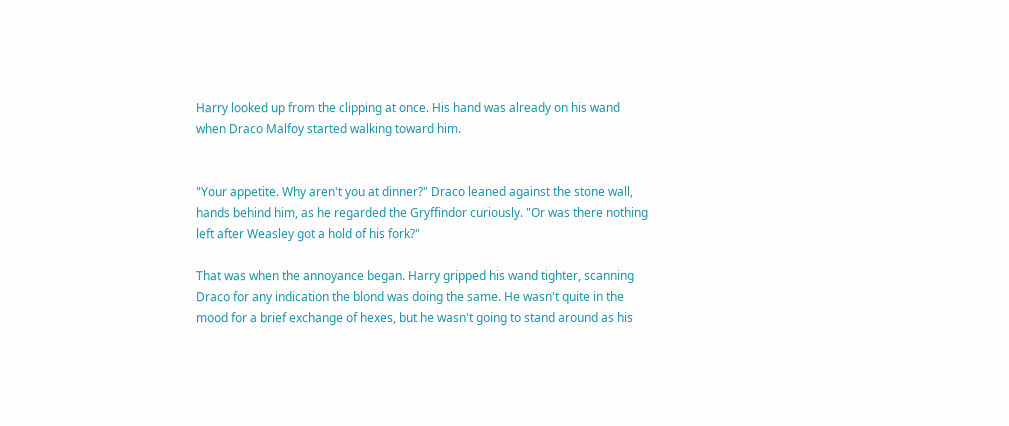Harry looked up from the clipping at once. His hand was already on his wand when Draco Malfoy started walking toward him.


"Your appetite. Why aren't you at dinner?" Draco leaned against the stone wall, hands behind him, as he regarded the Gryffindor curiously. "Or was there nothing left after Weasley got a hold of his fork?"

That was when the annoyance began. Harry gripped his wand tighter, scanning Draco for any indication the blond was doing the same. He wasn't quite in the mood for a brief exchange of hexes, but he wasn't going to stand around as his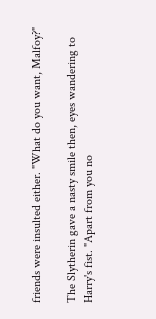friends were insulted either. "What do you want, Malfoy?"

The Slytherin gave a nasty smile then, eyes wandering to Harry's fist. "Apart from you no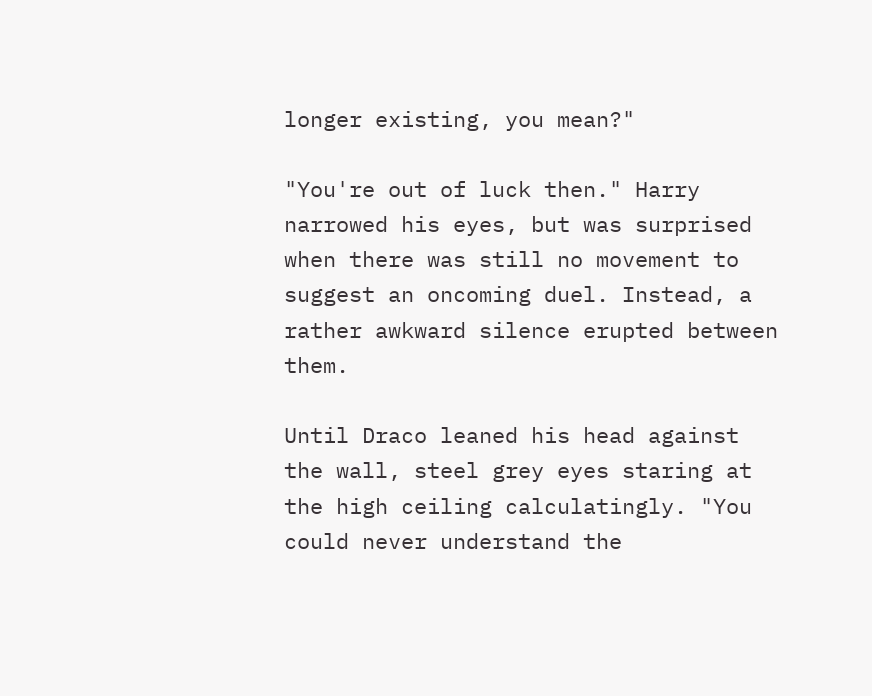longer existing, you mean?"

"You're out of luck then." Harry narrowed his eyes, but was surprised when there was still no movement to suggest an oncoming duel. Instead, a rather awkward silence erupted between them.

Until Draco leaned his head against the wall, steel grey eyes staring at the high ceiling calculatingly. "You could never understand the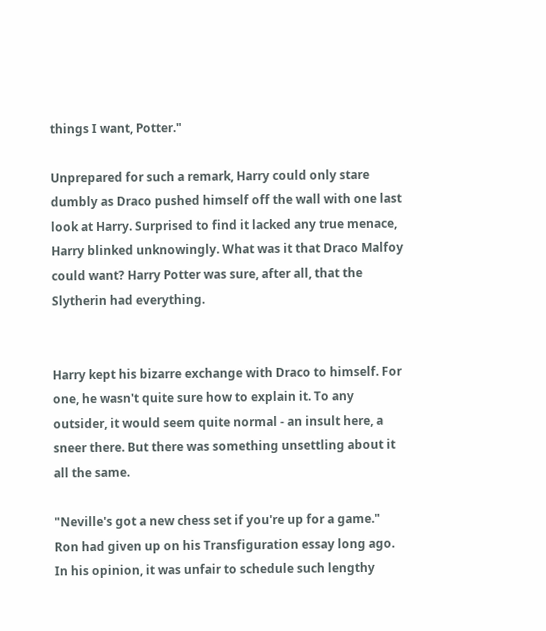things I want, Potter."

Unprepared for such a remark, Harry could only stare dumbly as Draco pushed himself off the wall with one last look at Harry. Surprised to find it lacked any true menace, Harry blinked unknowingly. What was it that Draco Malfoy could want? Harry Potter was sure, after all, that the Slytherin had everything.


Harry kept his bizarre exchange with Draco to himself. For one, he wasn't quite sure how to explain it. To any outsider, it would seem quite normal - an insult here, a sneer there. But there was something unsettling about it all the same.

"Neville's got a new chess set if you're up for a game." Ron had given up on his Transfiguration essay long ago. In his opinion, it was unfair to schedule such lengthy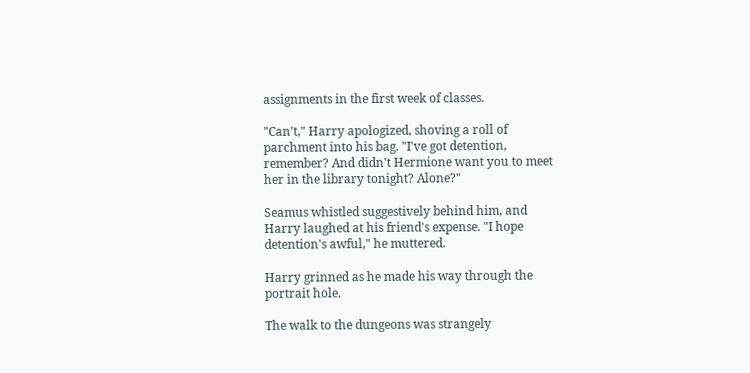assignments in the first week of classes.

"Can't," Harry apologized, shoving a roll of parchment into his bag. "I've got detention, remember? And didn't Hermione want you to meet her in the library tonight? Alone?"

Seamus whistled suggestively behind him, and Harry laughed at his friend's expense. "I hope detention's awful," he muttered.

Harry grinned as he made his way through the portrait hole.

The walk to the dungeons was strangely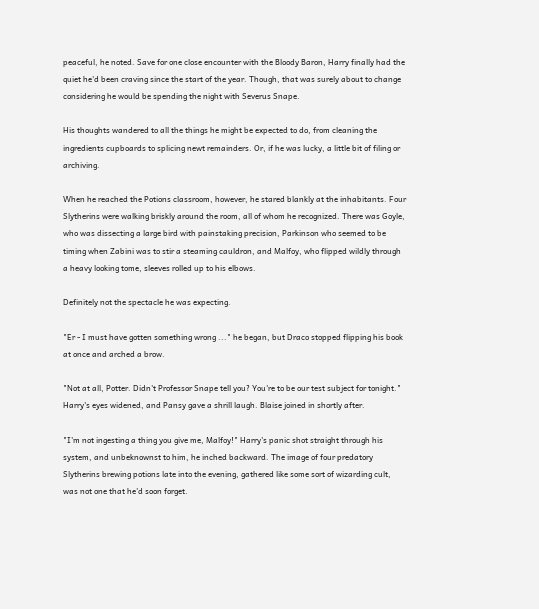peaceful, he noted. Save for one close encounter with the Bloody Baron, Harry finally had the quiet he'd been craving since the start of the year. Though, that was surely about to change considering he would be spending the night with Severus Snape.

His thoughts wandered to all the things he might be expected to do, from cleaning the ingredients cupboards to splicing newt remainders. Or, if he was lucky, a little bit of filing or archiving.

When he reached the Potions classroom, however, he stared blankly at the inhabitants. Four Slytherins were walking briskly around the room, all of whom he recognized. There was Goyle, who was dissecting a large bird with painstaking precision, Parkinson who seemed to be timing when Zabini was to stir a steaming cauldron, and Malfoy, who flipped wildly through a heavy looking tome, sleeves rolled up to his elbows.

Definitely not the spectacle he was expecting.

"Er - I must have gotten something wrong ..." he began, but Draco stopped flipping his book at once and arched a brow.

"Not at all, Potter. Didn't Professor Snape tell you? You're to be our test subject for tonight." Harry's eyes widened, and Pansy gave a shrill laugh. Blaise joined in shortly after.

"I'm not ingesting a thing you give me, Malfoy!" Harry's panic shot straight through his system, and unbeknownst to him, he inched backward. The image of four predatory Slytherins brewing potions late into the evening, gathered like some sort of wizarding cult, was not one that he'd soon forget.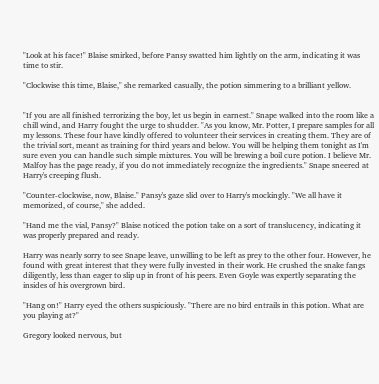"Look at his face!" Blaise smirked, before Pansy swatted him lightly on the arm, indicating it was time to stir.

"Clockwise this time, Blaise," she remarked casually, the potion simmering to a brilliant yellow.


"If you are all finished terrorizing the boy, let us begin in earnest." Snape walked into the room like a chill wind, and Harry fought the urge to shudder. "As you know, Mr. Potter, I prepare samples for all my lessons. These four have kindly offered to volunteer their services in creating them. They are of the trivial sort, meant as training for third years and below. You will be helping them tonight as I'm sure even you can handle such simple mixtures. You will be brewing a boil cure potion. I believe Mr. Malfoy has the page ready, if you do not immediately recognize the ingredients." Snape sneered at Harry's creeping flush.

"Counter-clockwise, now, Blaise." Pansy's gaze slid over to Harry's mockingly. "We all have it memorized, of course," she added.

"Hand me the vial, Pansy?" Blaise noticed the potion take on a sort of translucency, indicating it was properly prepared and ready.

Harry was nearly sorry to see Snape leave, unwilling to be left as prey to the other four. However, he found with great interest that they were fully invested in their work. He crushed the snake fangs diligently, less than eager to slip up in front of his peers. Even Goyle was expertly separating the insides of his overgrown bird.

"Hang on!" Harry eyed the others suspiciously. "There are no bird entrails in this potion. What are you playing at?"

Gregory looked nervous, but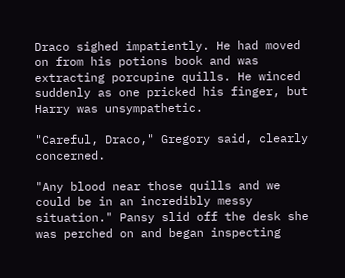Draco sighed impatiently. He had moved on from his potions book and was extracting porcupine quills. He winced suddenly as one pricked his finger, but Harry was unsympathetic.

"Careful, Draco," Gregory said, clearly concerned.

"Any blood near those quills and we could be in an incredibly messy situation." Pansy slid off the desk she was perched on and began inspecting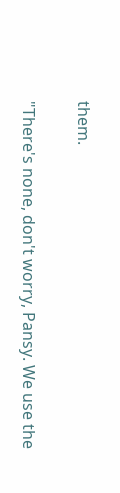them.

"There's none, don't worry, Pansy. We use the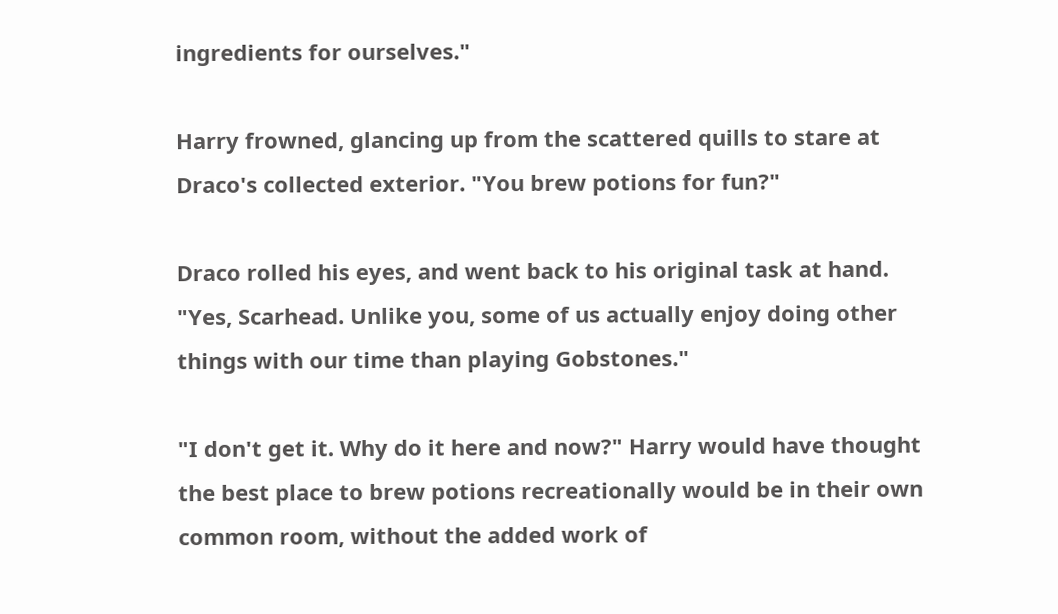ingredients for ourselves."

Harry frowned, glancing up from the scattered quills to stare at Draco's collected exterior. "You brew potions for fun?"

Draco rolled his eyes, and went back to his original task at hand. "Yes, Scarhead. Unlike you, some of us actually enjoy doing other things with our time than playing Gobstones."

"I don't get it. Why do it here and now?" Harry would have thought the best place to brew potions recreationally would be in their own common room, without the added work of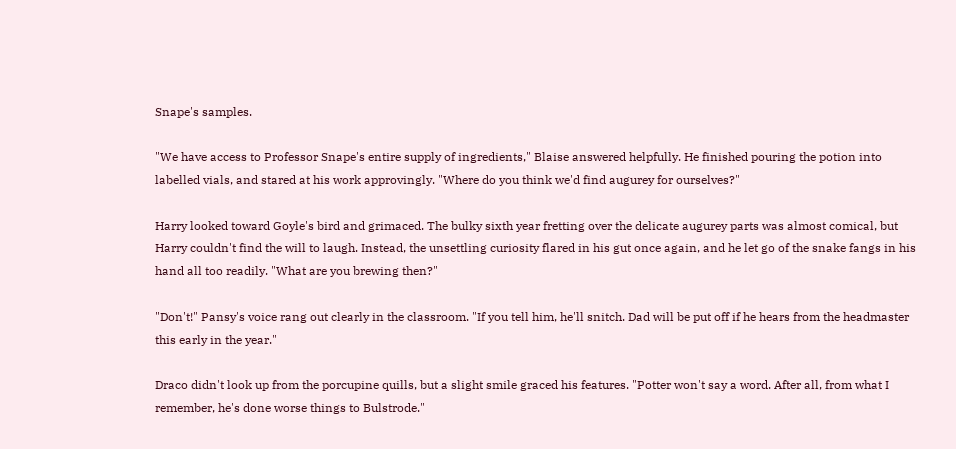Snape's samples.

"We have access to Professor Snape's entire supply of ingredients," Blaise answered helpfully. He finished pouring the potion into labelled vials, and stared at his work approvingly. "Where do you think we'd find augurey for ourselves?"

Harry looked toward Goyle's bird and grimaced. The bulky sixth year fretting over the delicate augurey parts was almost comical, but Harry couldn't find the will to laugh. Instead, the unsettling curiosity flared in his gut once again, and he let go of the snake fangs in his hand all too readily. "What are you brewing then?"

"Don't!" Pansy's voice rang out clearly in the classroom. "If you tell him, he'll snitch. Dad will be put off if he hears from the headmaster this early in the year."

Draco didn't look up from the porcupine quills, but a slight smile graced his features. "Potter won't say a word. After all, from what I remember, he's done worse things to Bulstrode."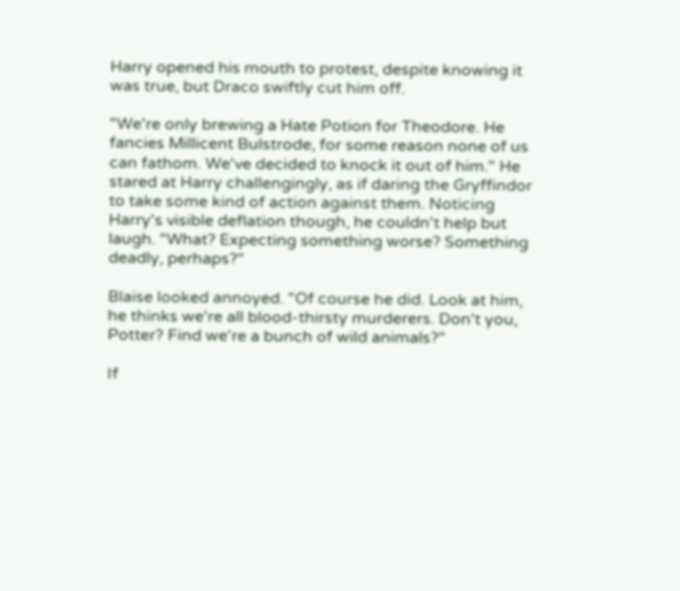Harry opened his mouth to protest, despite knowing it was true, but Draco swiftly cut him off.

"We're only brewing a Hate Potion for Theodore. He fancies Millicent Bulstrode, for some reason none of us can fathom. We've decided to knock it out of him." He stared at Harry challengingly, as if daring the Gryffindor to take some kind of action against them. Noticing Harry's visible deflation though, he couldn't help but laugh. "What? Expecting something worse? Something deadly, perhaps?"

Blaise looked annoyed. "Of course he did. Look at him, he thinks we're all blood-thirsty murderers. Don't you, Potter? Find we're a bunch of wild animals?"

If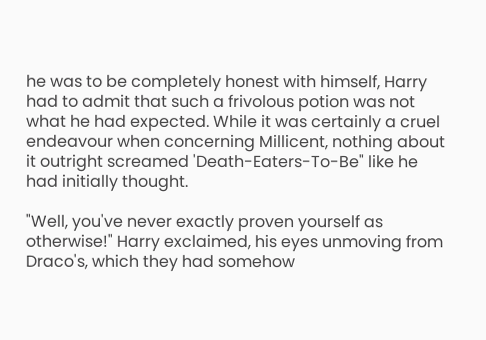he was to be completely honest with himself, Harry had to admit that such a frivolous potion was not what he had expected. While it was certainly a cruel endeavour when concerning Millicent, nothing about it outright screamed 'Death-Eaters-To-Be" like he had initially thought.

"Well, you've never exactly proven yourself as otherwise!" Harry exclaimed, his eyes unmoving from Draco's, which they had somehow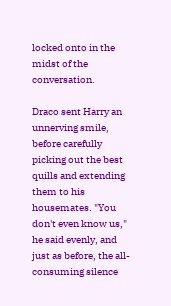locked onto in the midst of the conversation.

Draco sent Harry an unnerving smile, before carefully picking out the best quills and extending them to his housemates. "You don't even know us," he said evenly, and just as before, the all-consuming silence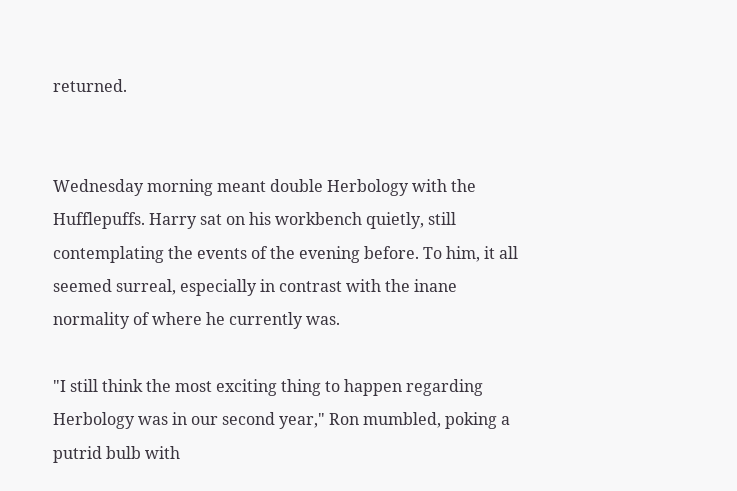returned.


Wednesday morning meant double Herbology with the Hufflepuffs. Harry sat on his workbench quietly, still contemplating the events of the evening before. To him, it all seemed surreal, especially in contrast with the inane normality of where he currently was.

"I still think the most exciting thing to happen regarding Herbology was in our second year," Ron mumbled, poking a putrid bulb with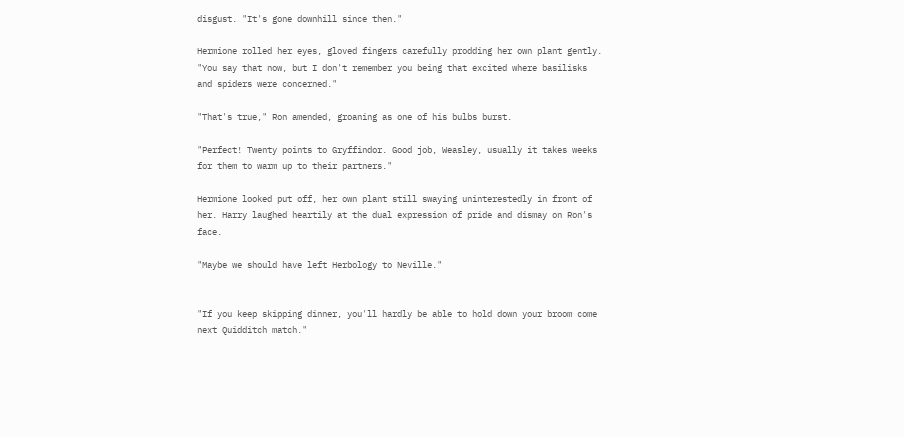disgust. "It's gone downhill since then."

Hermione rolled her eyes, gloved fingers carefully prodding her own plant gently. "You say that now, but I don't remember you being that excited where basilisks and spiders were concerned."

"That's true," Ron amended, groaning as one of his bulbs burst.

"Perfect! Twenty points to Gryffindor. Good job, Weasley, usually it takes weeks for them to warm up to their partners."

Hermione looked put off, her own plant still swaying uninterestedly in front of her. Harry laughed heartily at the dual expression of pride and dismay on Ron's face.

"Maybe we should have left Herbology to Neville."


"If you keep skipping dinner, you'll hardly be able to hold down your broom come next Quidditch match."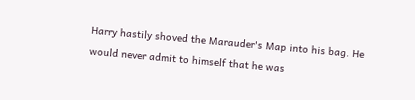Harry hastily shoved the Marauder's Map into his bag. He would never admit to himself that he was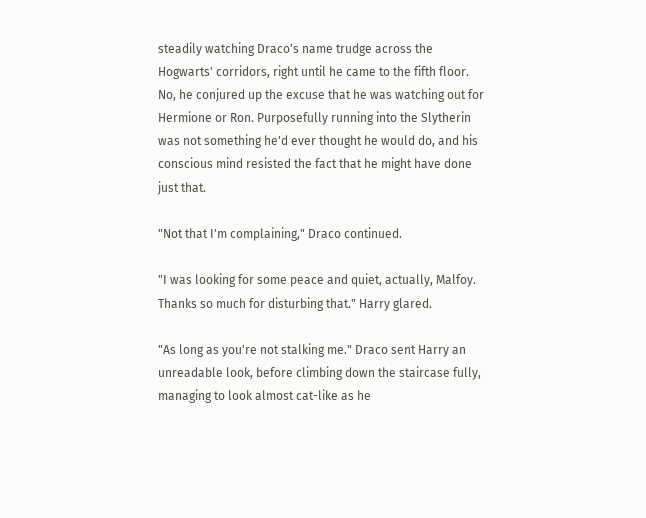steadily watching Draco's name trudge across the Hogwarts' corridors, right until he came to the fifth floor. No, he conjured up the excuse that he was watching out for Hermione or Ron. Purposefully running into the Slytherin was not something he'd ever thought he would do, and his conscious mind resisted the fact that he might have done just that.

"Not that I'm complaining," Draco continued.

"I was looking for some peace and quiet, actually, Malfoy. Thanks so much for disturbing that." Harry glared.

"As long as you're not stalking me." Draco sent Harry an unreadable look, before climbing down the staircase fully, managing to look almost cat-like as he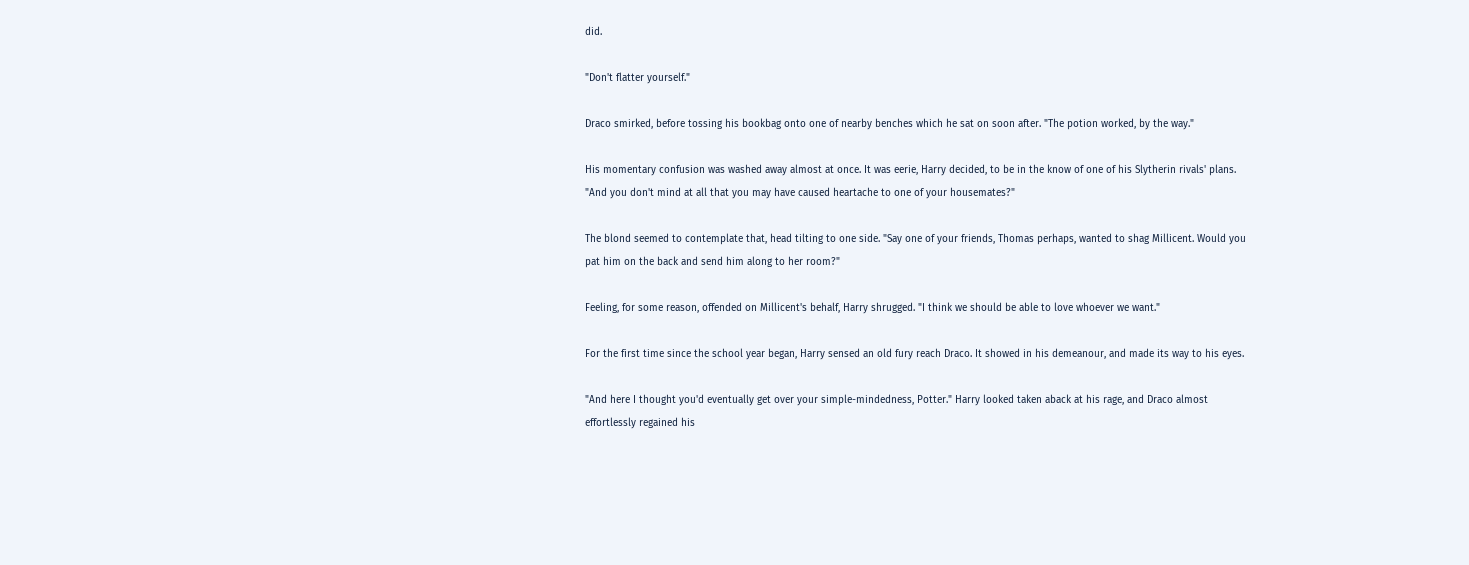did.

"Don't flatter yourself."

Draco smirked, before tossing his bookbag onto one of nearby benches which he sat on soon after. "The potion worked, by the way."

His momentary confusion was washed away almost at once. It was eerie, Harry decided, to be in the know of one of his Slytherin rivals' plans. "And you don't mind at all that you may have caused heartache to one of your housemates?"

The blond seemed to contemplate that, head tilting to one side. "Say one of your friends, Thomas perhaps, wanted to shag Millicent. Would you pat him on the back and send him along to her room?"

Feeling, for some reason, offended on Millicent's behalf, Harry shrugged. "I think we should be able to love whoever we want."

For the first time since the school year began, Harry sensed an old fury reach Draco. It showed in his demeanour, and made its way to his eyes.

"And here I thought you'd eventually get over your simple-mindedness, Potter." Harry looked taken aback at his rage, and Draco almost effortlessly regained his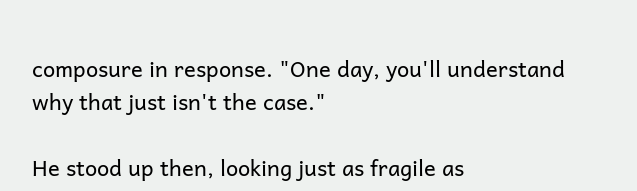composure in response. "One day, you'll understand why that just isn't the case."

He stood up then, looking just as fragile as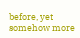before, yet somehow more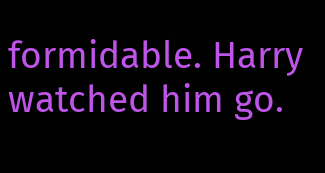formidable. Harry watched him go.